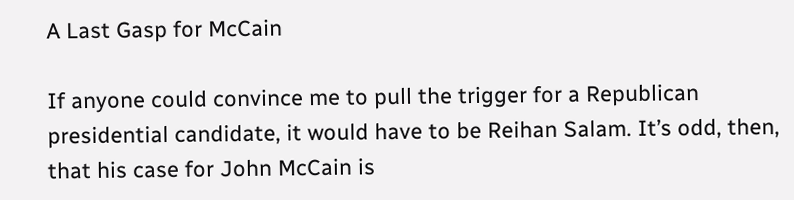A Last Gasp for McCain

If anyone could convince me to pull the trigger for a Republican presidential candidate, it would have to be Reihan Salam. It’s odd, then, that his case for John McCain is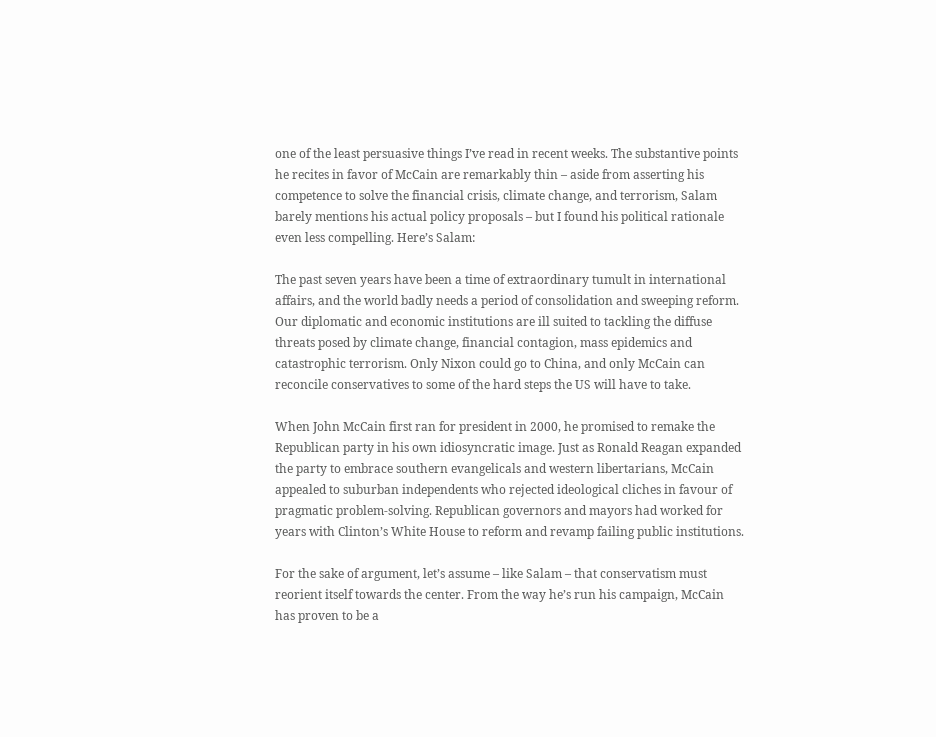one of the least persuasive things I’ve read in recent weeks. The substantive points he recites in favor of McCain are remarkably thin – aside from asserting his competence to solve the financial crisis, climate change, and terrorism, Salam barely mentions his actual policy proposals – but I found his political rationale even less compelling. Here’s Salam:

The past seven years have been a time of extraordinary tumult in international affairs, and the world badly needs a period of consolidation and sweeping reform. Our diplomatic and economic institutions are ill suited to tackling the diffuse threats posed by climate change, financial contagion, mass epidemics and catastrophic terrorism. Only Nixon could go to China, and only McCain can reconcile conservatives to some of the hard steps the US will have to take.

When John McCain first ran for president in 2000, he promised to remake the Republican party in his own idiosyncratic image. Just as Ronald Reagan expanded the party to embrace southern evangelicals and western libertarians, McCain appealed to suburban independents who rejected ideological cliches in favour of pragmatic problem-solving. Republican governors and mayors had worked for years with Clinton’s White House to reform and revamp failing public institutions.

For the sake of argument, let’s assume – like Salam – that conservatism must reorient itself towards the center. From the way he’s run his campaign, McCain has proven to be a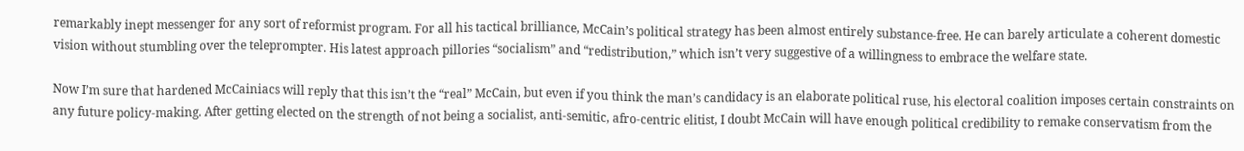remarkably inept messenger for any sort of reformist program. For all his tactical brilliance, McCain’s political strategy has been almost entirely substance-free. He can barely articulate a coherent domestic vision without stumbling over the teleprompter. His latest approach pillories “socialism” and “redistribution,” which isn’t very suggestive of a willingness to embrace the welfare state.

Now I’m sure that hardened McCainiacs will reply that this isn’t the “real” McCain, but even if you think the man’s candidacy is an elaborate political ruse, his electoral coalition imposes certain constraints on any future policy-making. After getting elected on the strength of not being a socialist, anti-semitic, afro-centric elitist, I doubt McCain will have enough political credibility to remake conservatism from the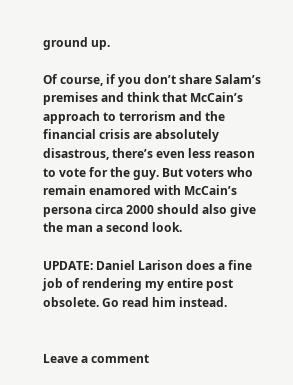ground up.

Of course, if you don’t share Salam’s premises and think that McCain’s approach to terrorism and the financial crisis are absolutely disastrous, there’s even less reason to vote for the guy. But voters who remain enamored with McCain’s persona circa 2000 should also give the man a second look.

UPDATE: Daniel Larison does a fine job of rendering my entire post obsolete. Go read him instead.


Leave a comment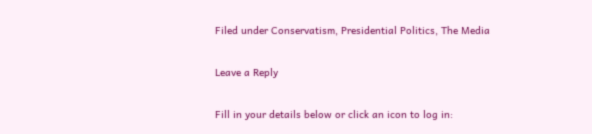Filed under Conservatism, Presidential Politics, The Media

Leave a Reply

Fill in your details below or click an icon to log in: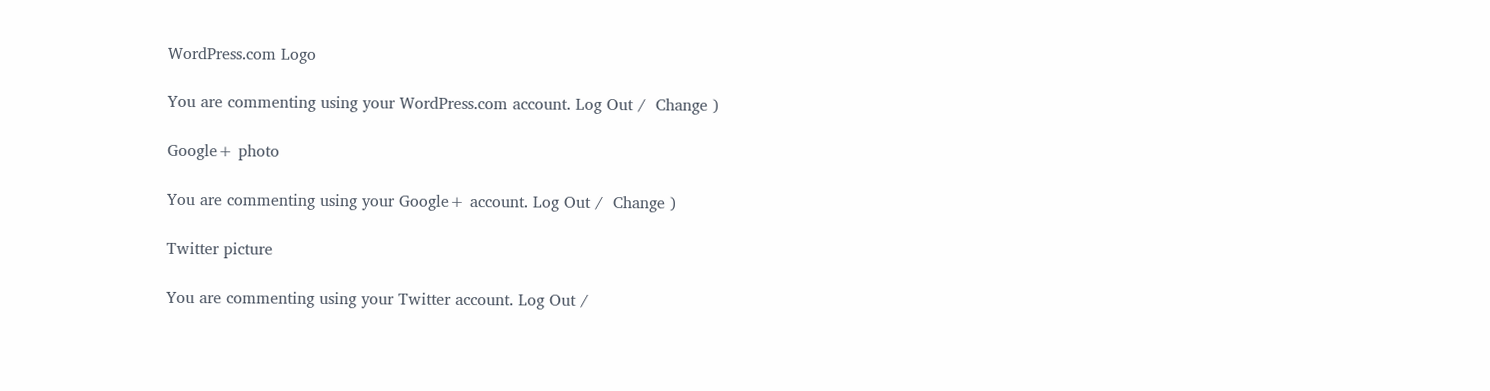WordPress.com Logo

You are commenting using your WordPress.com account. Log Out /  Change )

Google+ photo

You are commenting using your Google+ account. Log Out /  Change )

Twitter picture

You are commenting using your Twitter account. Log Out /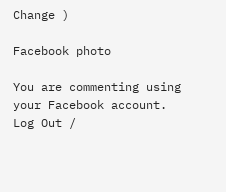Change )

Facebook photo

You are commenting using your Facebook account. Log Out /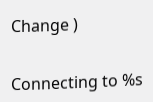Change )


Connecting to %s